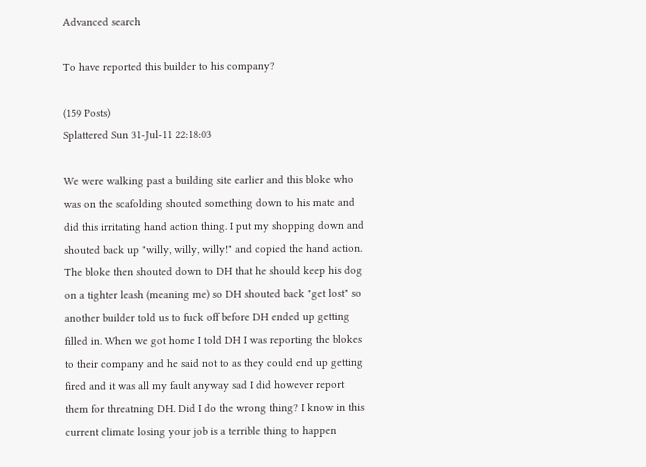Advanced search

To have reported this builder to his company?

(159 Posts)
Splattered Sun 31-Jul-11 22:18:03

We were walking past a building site earlier and this bloke who was on the scafolding shouted something down to his mate and did this irritating hand action thing. I put my shopping down and shouted back up "willy, willy, willy!" and copied the hand action. The bloke then shouted down to DH that he should keep his dog on a tighter leash (meaning me) so DH shouted back "get lost" so another builder told us to fuck off before DH ended up getting filled in. When we got home I told DH I was reporting the blokes to their company and he said not to as they could end up getting fired and it was all my fault anyway sad I did however report them for threatning DH. Did I do the wrong thing? I know in this current climate losing your job is a terrible thing to happen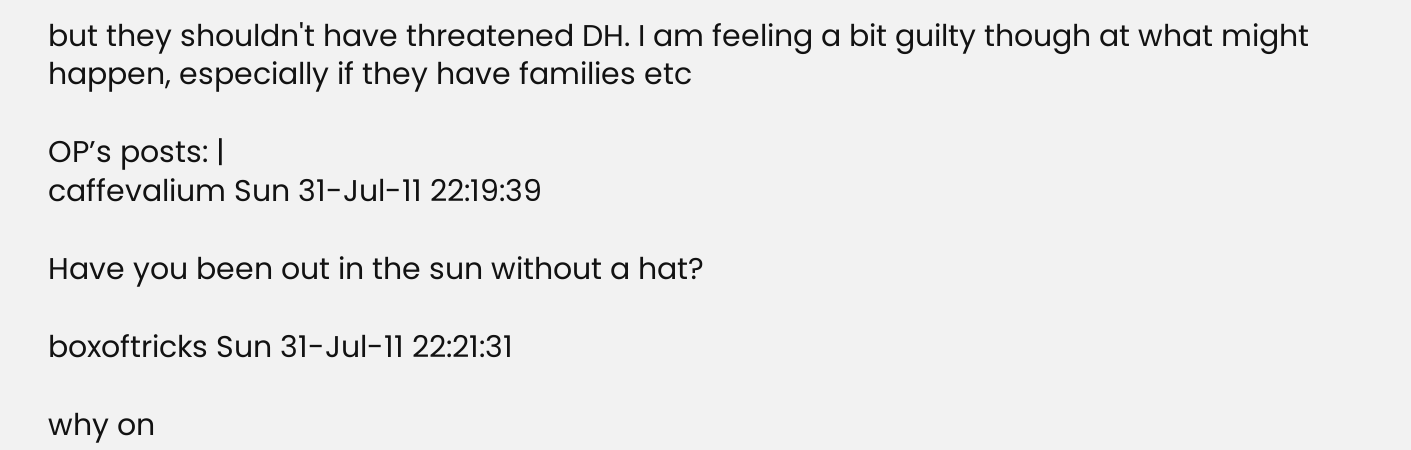but they shouldn't have threatened DH. I am feeling a bit guilty though at what might happen, especially if they have families etc

OP’s posts: |
caffevalium Sun 31-Jul-11 22:19:39

Have you been out in the sun without a hat?

boxoftricks Sun 31-Jul-11 22:21:31

why on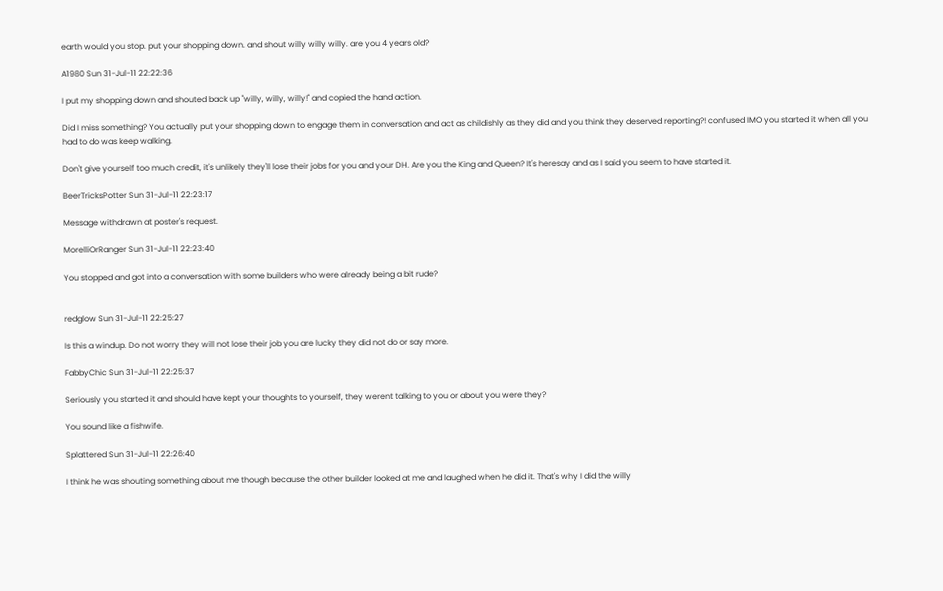earth would you stop. put your shopping down. and shout willy willy willy. are you 4 years old?

A1980 Sun 31-Jul-11 22:22:36

I put my shopping down and shouted back up "willy, willy, willy!" and copied the hand action.

Did I miss something? You actually put your shopping down to engage them in conversation and act as childishly as they did and you think they deserved reporting?! confused IMO you started it when all you had to do was keep walking.

Don't give yourself too much credit, it's unlikely they'll lose their jobs for you and your DH. Are you the King and Queen? It's heresay and as I said you seem to have started it.

BeerTricksPotter Sun 31-Jul-11 22:23:17

Message withdrawn at poster's request.

MorelliOrRanger Sun 31-Jul-11 22:23:40

You stopped and got into a conversation with some builders who were already being a bit rude?


redglow Sun 31-Jul-11 22:25:27

Is this a windup. Do not worry they will not lose their job you are lucky they did not do or say more.

FabbyChic Sun 31-Jul-11 22:25:37

Seriously you started it and should have kept your thoughts to yourself, they werent talking to you or about you were they?

You sound like a fishwife.

Splattered Sun 31-Jul-11 22:26:40

I think he was shouting something about me though because the other builder looked at me and laughed when he did it. That's why I did the willy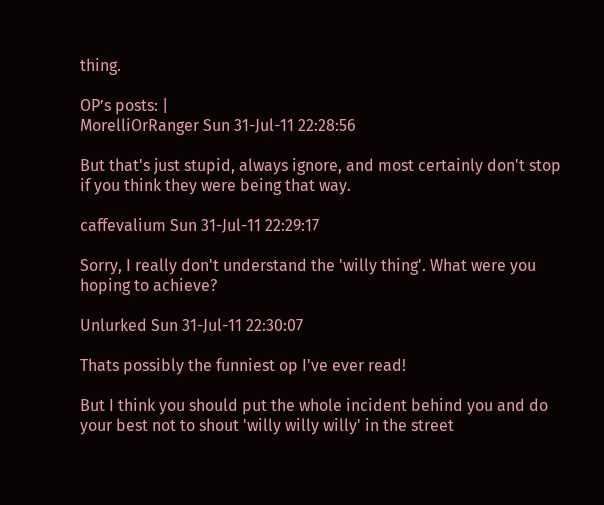thing.

OP’s posts: |
MorelliOrRanger Sun 31-Jul-11 22:28:56

But that's just stupid, always ignore, and most certainly don't stop if you think they were being that way.

caffevalium Sun 31-Jul-11 22:29:17

Sorry, I really don't understand the 'willy thing'. What were you hoping to achieve?

Unlurked Sun 31-Jul-11 22:30:07

Thats possibly the funniest op I've ever read!

But I think you should put the whole incident behind you and do your best not to shout 'willy willy willy' in the street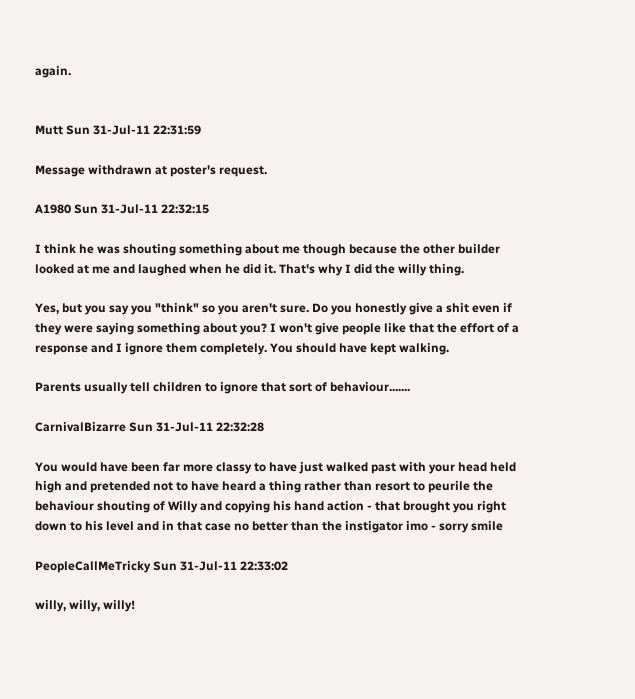again.


Mutt Sun 31-Jul-11 22:31:59

Message withdrawn at poster's request.

A1980 Sun 31-Jul-11 22:32:15

I think he was shouting something about me though because the other builder looked at me and laughed when he did it. That's why I did the willy thing.

Yes, but you say you "think" so you aren't sure. Do you honestly give a shit even if they were saying something about you? I won't give people like that the effort of a response and I ignore them completely. You should have kept walking.

Parents usually tell children to ignore that sort of behaviour.......

CarnivalBizarre Sun 31-Jul-11 22:32:28

You would have been far more classy to have just walked past with your head held high and pretended not to have heard a thing rather than resort to peurile the behaviour shouting of Willy and copying his hand action - that brought you right down to his level and in that case no better than the instigator imo - sorry smile

PeopleCallMeTricky Sun 31-Jul-11 22:33:02

willy, willy, willy!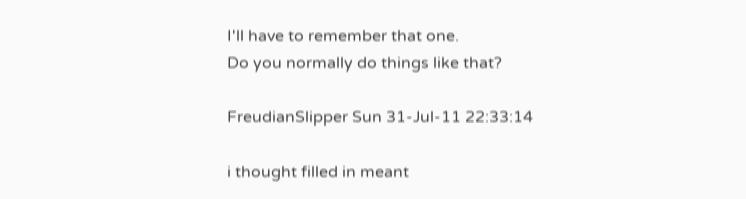I'll have to remember that one.
Do you normally do things like that?

FreudianSlipper Sun 31-Jul-11 22:33:14

i thought filled in meant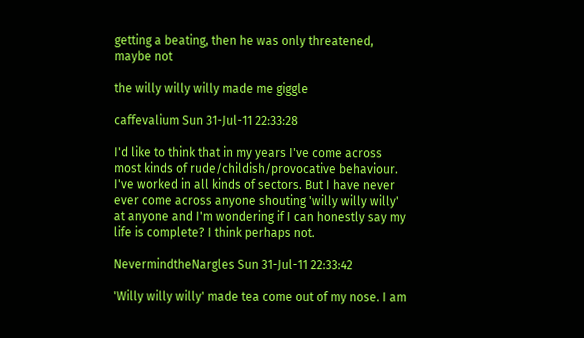getting a beating, then he was only threatened, maybe not

the willy willy willy made me giggle

caffevalium Sun 31-Jul-11 22:33:28

I'd like to think that in my years I've come across most kinds of rude/childish/provocative behaviour. I've worked in all kinds of sectors. But I have never ever come across anyone shouting 'willy willy willy' at anyone and I'm wondering if I can honestly say my life is complete? I think perhaps not.

NevermindtheNargles Sun 31-Jul-11 22:33:42

'Willy willy willy' made tea come out of my nose. I am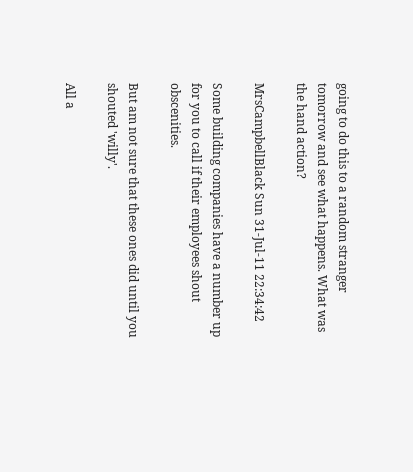going to do this to a random stranger tomorrow and see what happens. What was the hand action?

MrsCampbellBlack Sun 31-Jul-11 22:34:42

Some building companies have a number up for you to call if their employees shout obscenities.

But am not sure that these ones did until you shouted 'willy'.

All a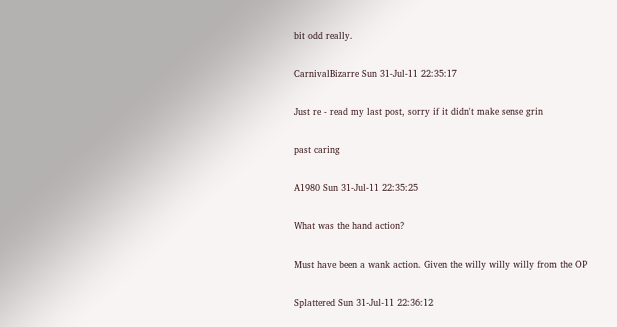bit odd really.

CarnivalBizarre Sun 31-Jul-11 22:35:17

Just re - read my last post, sorry if it didn't make sense grin

past caring

A1980 Sun 31-Jul-11 22:35:25

What was the hand action?

Must have been a wank action. Given the willy willy willy from the OP

Splattered Sun 31-Jul-11 22:36:12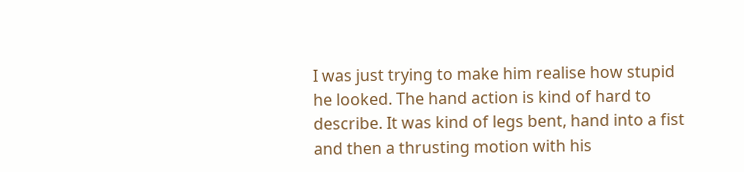I was just trying to make him realise how stupid he looked. The hand action is kind of hard to describe. It was kind of legs bent, hand into a fist and then a thrusting motion with his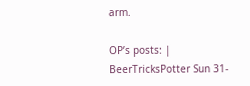arm.

OP’s posts: |
BeerTricksPotter Sun 31-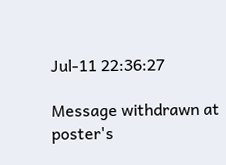Jul-11 22:36:27

Message withdrawn at poster's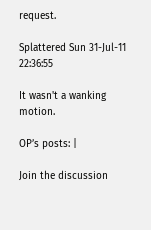request.

Splattered Sun 31-Jul-11 22:36:55

It wasn't a wanking motion.

OP’s posts: |

Join the discussion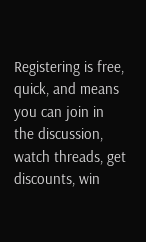Registering is free, quick, and means you can join in the discussion, watch threads, get discounts, win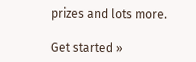prizes and lots more.

Get started »